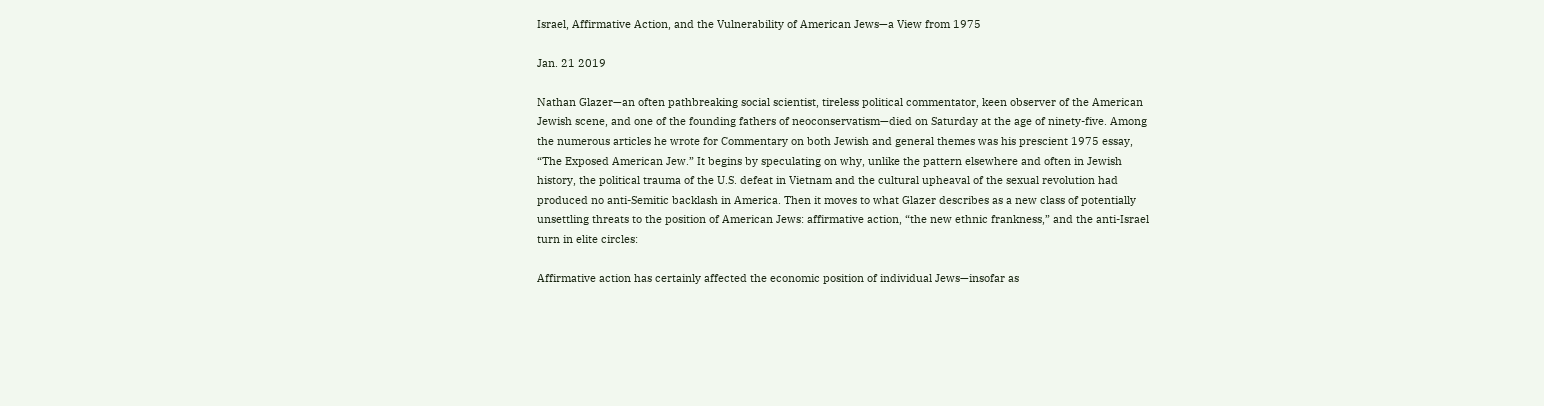Israel, Affirmative Action, and the Vulnerability of American Jews—a View from 1975

Jan. 21 2019

Nathan Glazer—an often pathbreaking social scientist, tireless political commentator, keen observer of the American Jewish scene, and one of the founding fathers of neoconservatism—died on Saturday at the age of ninety-five. Among the numerous articles he wrote for Commentary on both Jewish and general themes was his prescient 1975 essay, “The Exposed American Jew.” It begins by speculating on why, unlike the pattern elsewhere and often in Jewish history, the political trauma of the U.S. defeat in Vietnam and the cultural upheaval of the sexual revolution had produced no anti-Semitic backlash in America. Then it moves to what Glazer describes as a new class of potentially unsettling threats to the position of American Jews: affirmative action, “the new ethnic frankness,” and the anti-Israel turn in elite circles:

Affirmative action has certainly affected the economic position of individual Jews—insofar as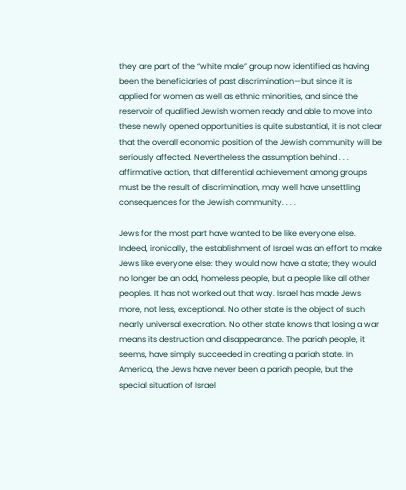they are part of the “white male” group now identified as having been the beneficiaries of past discrimination—but since it is applied for women as well as ethnic minorities, and since the reservoir of qualified Jewish women ready and able to move into these newly opened opportunities is quite substantial, it is not clear that the overall economic position of the Jewish community will be seriously affected. Nevertheless the assumption behind . . . affirmative action, that differential achievement among groups must be the result of discrimination, may well have unsettling consequences for the Jewish community. . . .

Jews for the most part have wanted to be like everyone else. Indeed, ironically, the establishment of Israel was an effort to make Jews like everyone else: they would now have a state; they would no longer be an odd, homeless people, but a people like all other peoples. It has not worked out that way. Israel has made Jews more, not less, exceptional. No other state is the object of such nearly universal execration. No other state knows that losing a war means its destruction and disappearance. The pariah people, it seems, have simply succeeded in creating a pariah state. In America, the Jews have never been a pariah people, but the special situation of Israel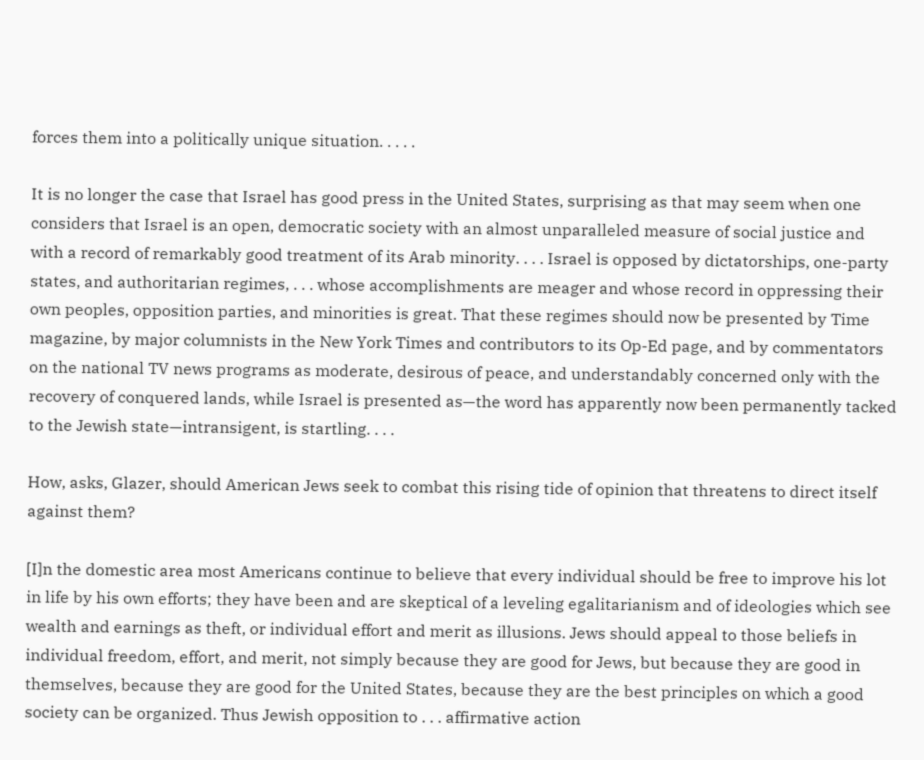forces them into a politically unique situation. . . . .

It is no longer the case that Israel has good press in the United States, surprising as that may seem when one considers that Israel is an open, democratic society with an almost unparalleled measure of social justice and with a record of remarkably good treatment of its Arab minority. . . . Israel is opposed by dictatorships, one-party states, and authoritarian regimes, . . . whose accomplishments are meager and whose record in oppressing their own peoples, opposition parties, and minorities is great. That these regimes should now be presented by Time magazine, by major columnists in the New York Times and contributors to its Op-Ed page, and by commentators on the national TV news programs as moderate, desirous of peace, and understandably concerned only with the recovery of conquered lands, while Israel is presented as—the word has apparently now been permanently tacked to the Jewish state—intransigent, is startling. . . .

How, asks, Glazer, should American Jews seek to combat this rising tide of opinion that threatens to direct itself against them?

[I]n the domestic area most Americans continue to believe that every individual should be free to improve his lot in life by his own efforts; they have been and are skeptical of a leveling egalitarianism and of ideologies which see wealth and earnings as theft, or individual effort and merit as illusions. Jews should appeal to those beliefs in individual freedom, effort, and merit, not simply because they are good for Jews, but because they are good in themselves, because they are good for the United States, because they are the best principles on which a good society can be organized. Thus Jewish opposition to . . . affirmative action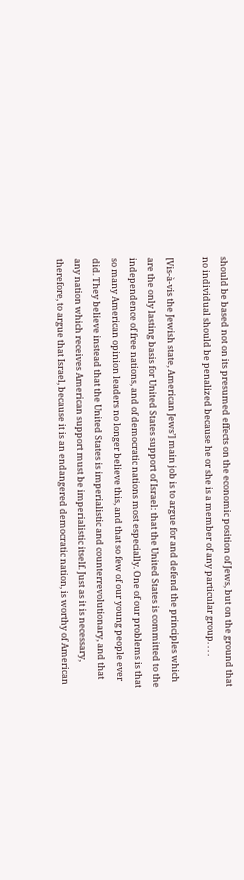should be based not on its presumed effects on the economic position of Jews, but on the ground that no individual should be penalized because he or she is a member of any particular group. . . .

[Vis-à-vis the Jewish state, American Jews’] main job is to argue for and defend the principles which are the only lasting basis for United States support of Israel: that the United States is committed to the independence of free nations, and of democratic nations most especially. One of our problems is that so many American opinion leaders no longer believe this, and that so few of our young people ever did. They believe instead that the United States is imperialistic and counterrevolutionary, and that any nation which receives American support must be imperialistic itself. Just as it is necessary, therefore, to argue that Israel, because it is an endangered democratic nation, is worthy of American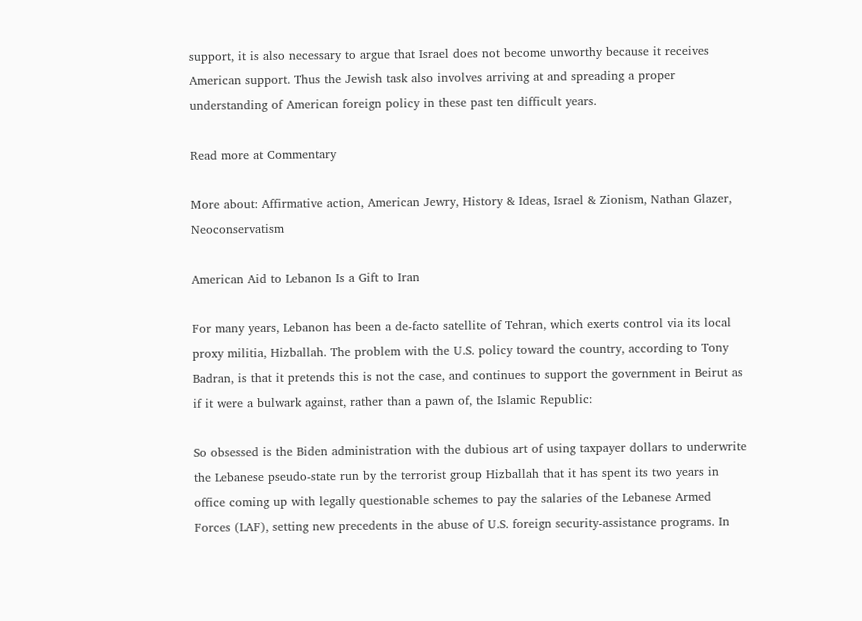support, it is also necessary to argue that Israel does not become unworthy because it receives American support. Thus the Jewish task also involves arriving at and spreading a proper understanding of American foreign policy in these past ten difficult years.

Read more at Commentary

More about: Affirmative action, American Jewry, History & Ideas, Israel & Zionism, Nathan Glazer, Neoconservatism

American Aid to Lebanon Is a Gift to Iran

For many years, Lebanon has been a de-facto satellite of Tehran, which exerts control via its local proxy militia, Hizballah. The problem with the U.S. policy toward the country, according to Tony Badran, is that it pretends this is not the case, and continues to support the government in Beirut as if it were a bulwark against, rather than a pawn of, the Islamic Republic:

So obsessed is the Biden administration with the dubious art of using taxpayer dollars to underwrite the Lebanese pseudo-state run by the terrorist group Hizballah that it has spent its two years in office coming up with legally questionable schemes to pay the salaries of the Lebanese Armed Forces (LAF), setting new precedents in the abuse of U.S. foreign security-assistance programs. In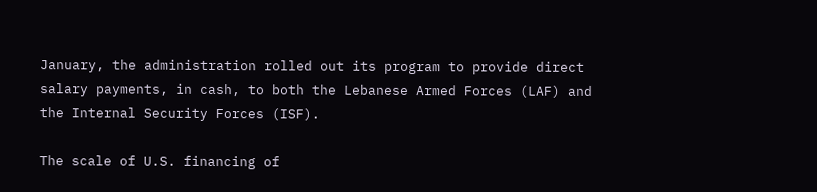January, the administration rolled out its program to provide direct salary payments, in cash, to both the Lebanese Armed Forces (LAF) and the Internal Security Forces (ISF).

The scale of U.S. financing of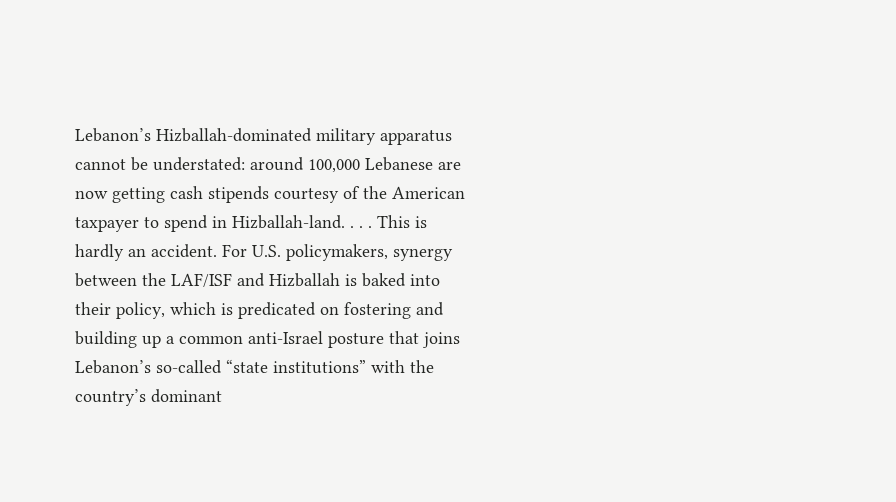Lebanon’s Hizballah-dominated military apparatus cannot be understated: around 100,000 Lebanese are now getting cash stipends courtesy of the American taxpayer to spend in Hizballah-land. . . . This is hardly an accident. For U.S. policymakers, synergy between the LAF/ISF and Hizballah is baked into their policy, which is predicated on fostering and building up a common anti-Israel posture that joins Lebanon’s so-called “state institutions” with the country’s dominant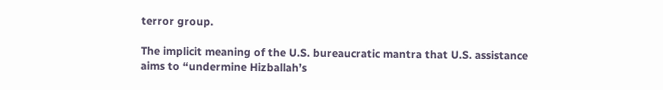terror group.

The implicit meaning of the U.S. bureaucratic mantra that U.S. assistance aims to “undermine Hizballah’s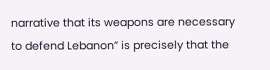narrative that its weapons are necessary to defend Lebanon” is precisely that the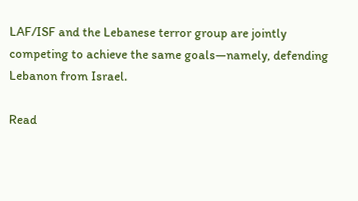LAF/ISF and the Lebanese terror group are jointly competing to achieve the same goals—namely, defending Lebanon from Israel.

Read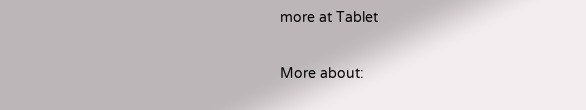more at Tablet

More about: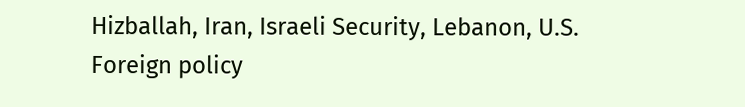Hizballah, Iran, Israeli Security, Lebanon, U.S. Foreign policy